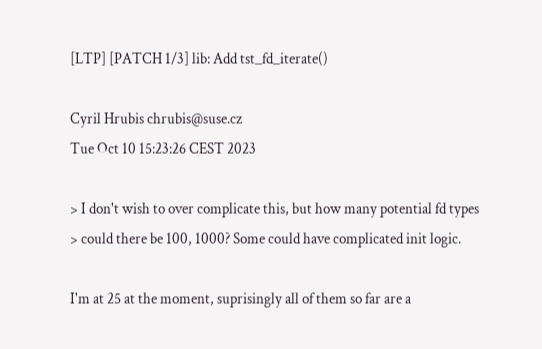[LTP] [PATCH 1/3] lib: Add tst_fd_iterate()

Cyril Hrubis chrubis@suse.cz
Tue Oct 10 15:23:26 CEST 2023

> I don't wish to over complicate this, but how many potential fd types
> could there be 100, 1000? Some could have complicated init logic.

I'm at 25 at the moment, suprisingly all of them so far are a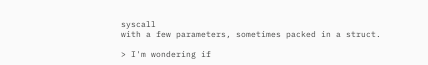syscall
with a few parameters, sometimes packed in a struct.

> I'm wondering if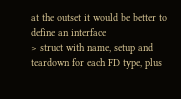at the outset it would be better to define an interface
> struct with name, setup and teardown for each FD type, plus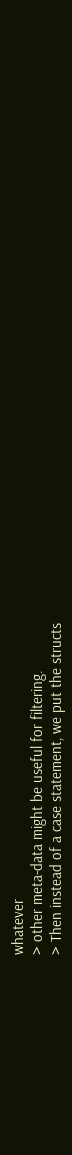whatever
> other meta-data might be useful for filtering.
> Then instead of a case statement, we put the structs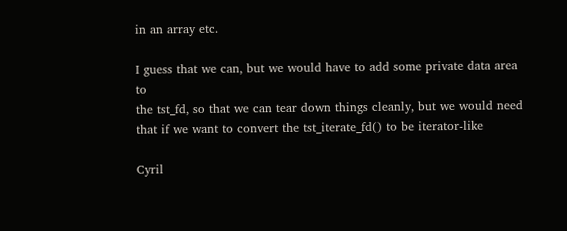in an array etc.

I guess that we can, but we would have to add some private data area to
the tst_fd, so that we can tear down things cleanly, but we would need
that if we want to convert the tst_iterate_fd() to be iterator-like

Cyril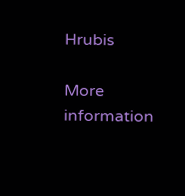Hrubis

More information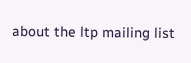about the ltp mailing list